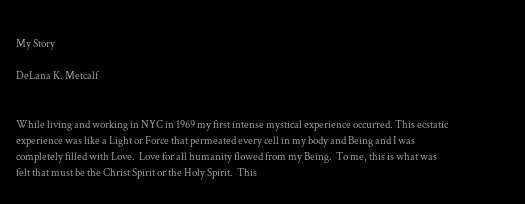My Story

DeLana K. Metcalf


While living and working in NYC in 1969 my first intense mystical experience occurred. This ecstatic experience was like a Light or Force that permeated every cell in my body and Being and I was completely filled with Love.  Love for all humanity flowed from my Being.  To me, this is what was felt that must be the Christ Spirit or the Holy Spirit.  This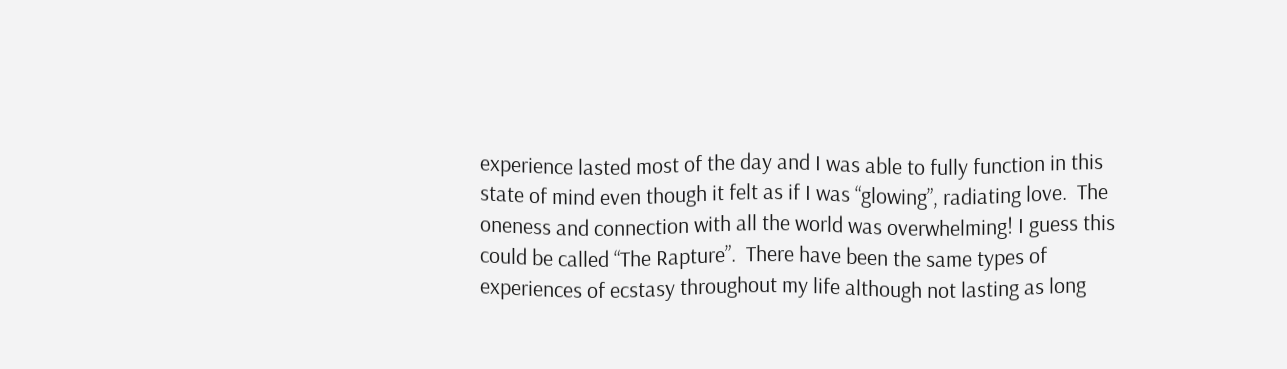experience lasted most of the day and I was able to fully function in this state of mind even though it felt as if I was “glowing”, radiating love.  The oneness and connection with all the world was overwhelming! I guess this could be called “The Rapture”.  There have been the same types of experiences of ecstasy throughout my life although not lasting as long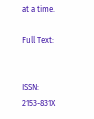at a time.

Full Text:


ISSN: 2153-831X